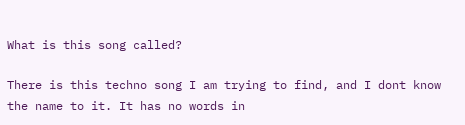What is this song called?

There is this techno song I am trying to find, and I dont know the name to it. It has no words in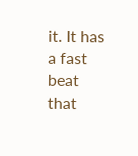it. It has a fast beat that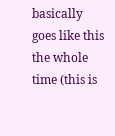basically goes like this the whole time (this is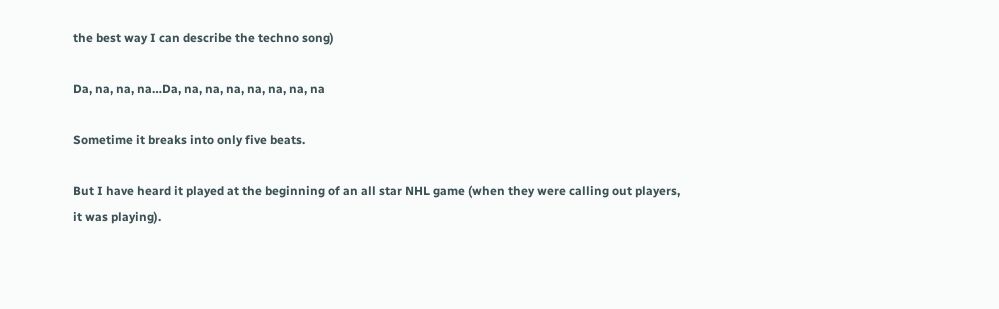the best way I can describe the techno song)

Da, na, na, na…Da, na, na, na, na, na, na, na

Sometime it breaks into only five beats.

But I have heard it played at the beginning of an all star NHL game (when they were calling out players, it was playing).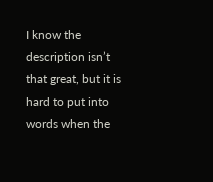I know the description isn’t that great, but it is hard to put into words when the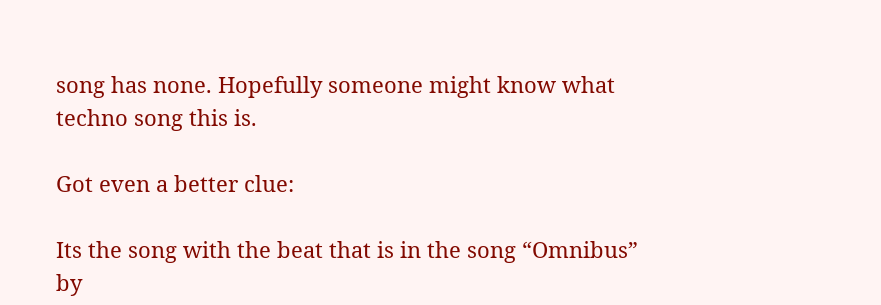song has none. Hopefully someone might know what techno song this is.

Got even a better clue:

Its the song with the beat that is in the song “Omnibus” by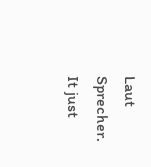Laut Sprecher. It just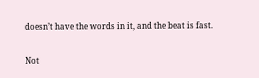doesn’t have the words in it, and the beat is fast.

Not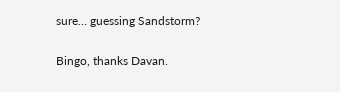sure… guessing Sandstorm?

Bingo, thanks Davan.